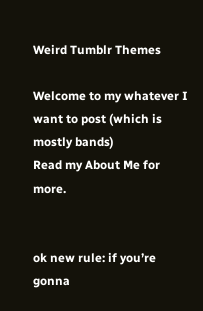Weird Tumblr Themes

Welcome to my whatever I want to post (which is mostly bands)
Read my About Me for more.


ok new rule: if you’re gonna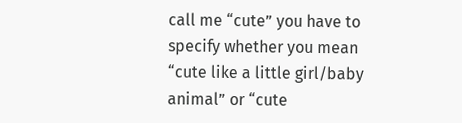call me “cute” you have to specify whether you mean “cute like a little girl/baby animal” or “cute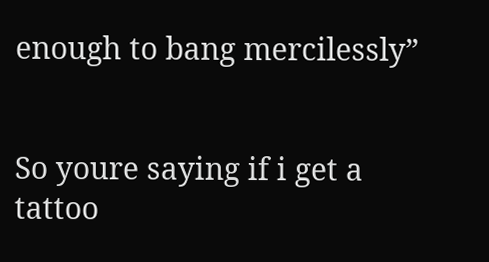enough to bang mercilessly”


So youre saying if i get a tattoo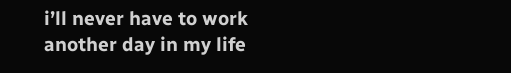i’ll never have to work another day in my life